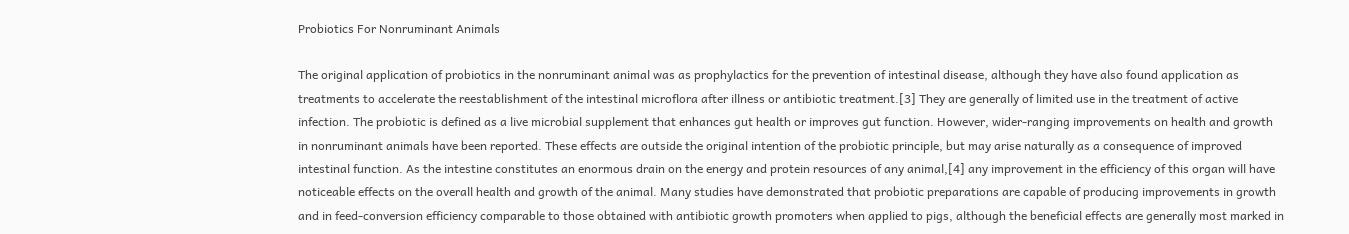Probiotics For Nonruminant Animals

The original application of probiotics in the nonruminant animal was as prophylactics for the prevention of intestinal disease, although they have also found application as treatments to accelerate the reestablishment of the intestinal microflora after illness or antibiotic treatment.[3] They are generally of limited use in the treatment of active infection. The probiotic is defined as a live microbial supplement that enhances gut health or improves gut function. However, wider-ranging improvements on health and growth in nonruminant animals have been reported. These effects are outside the original intention of the probiotic principle, but may arise naturally as a consequence of improved intestinal function. As the intestine constitutes an enormous drain on the energy and protein resources of any animal,[4] any improvement in the efficiency of this organ will have noticeable effects on the overall health and growth of the animal. Many studies have demonstrated that probiotic preparations are capable of producing improvements in growth and in feed-conversion efficiency comparable to those obtained with antibiotic growth promoters when applied to pigs, although the beneficial effects are generally most marked in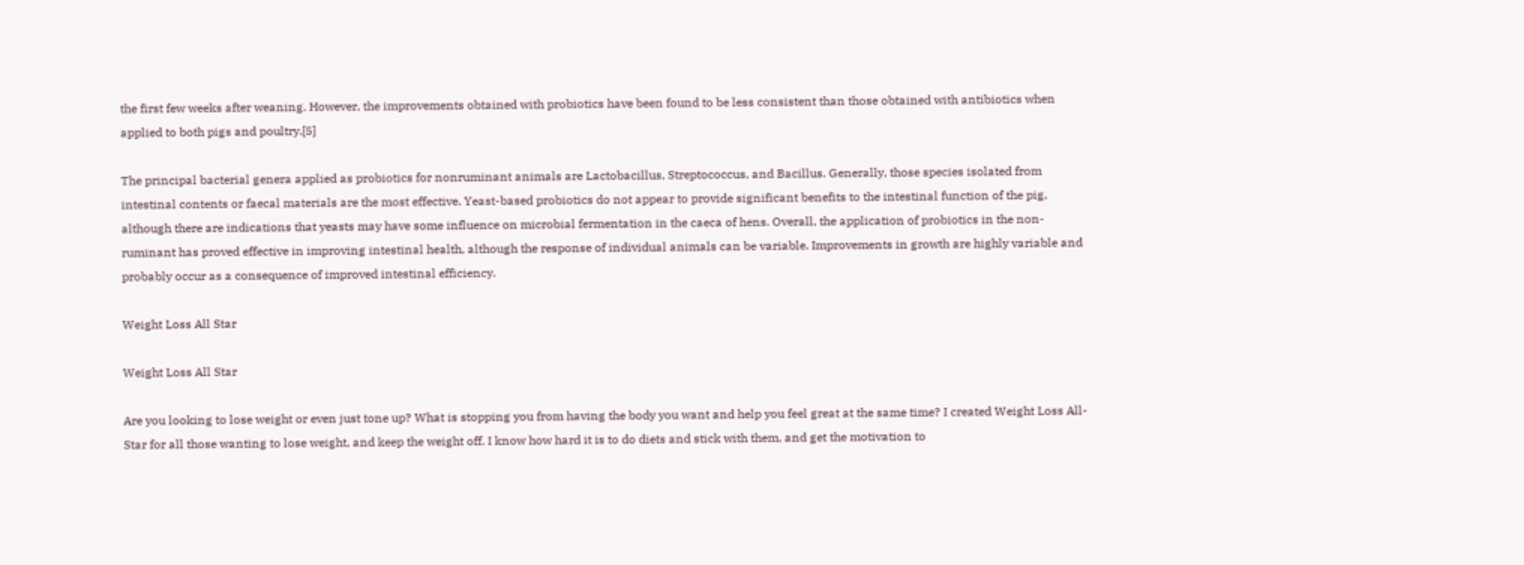the first few weeks after weaning. However, the improvements obtained with probiotics have been found to be less consistent than those obtained with antibiotics when applied to both pigs and poultry.[5]

The principal bacterial genera applied as probiotics for nonruminant animals are Lactobacillus, Streptococcus, and Bacillus. Generally, those species isolated from intestinal contents or faecal materials are the most effective. Yeast-based probiotics do not appear to provide significant benefits to the intestinal function of the pig, although there are indications that yeasts may have some influence on microbial fermentation in the caeca of hens. Overall, the application of probiotics in the non-ruminant has proved effective in improving intestinal health, although the response of individual animals can be variable. Improvements in growth are highly variable and probably occur as a consequence of improved intestinal efficiency.

Weight Loss All Star

Weight Loss All Star

Are you looking to lose weight or even just tone up? What is stopping you from having the body you want and help you feel great at the same time? I created Weight Loss All-Star for all those wanting to lose weight, and keep the weight off. I know how hard it is to do diets and stick with them, and get the motivation to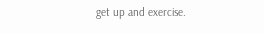get up and exercise.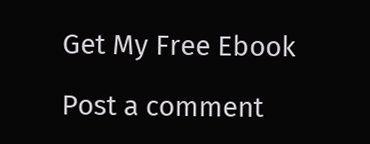Get My Free Ebook

Post a comment